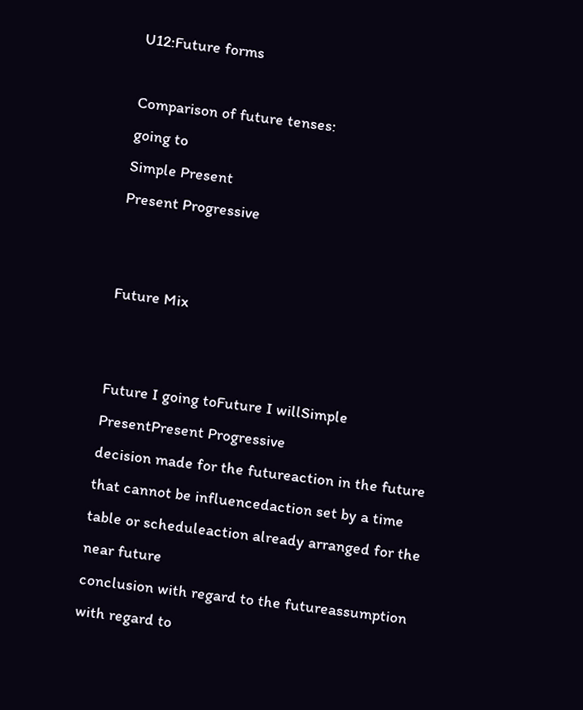U12:Future forms

Comparison of future tenses:
going to
Simple Present
Present Progressive


Future Mix


Future I going toFuture I willSimple PresentPresent Progressive
decision made for the futureaction in the future that cannot be influencedaction set by a time table or scheduleaction already arranged for the near future
conclusion with regard to the futureassumption with regard to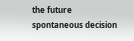the future
spontaneous decision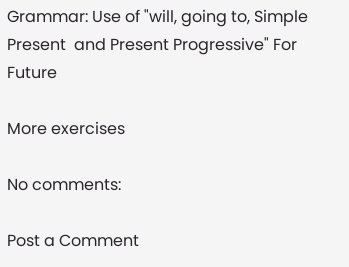Grammar: Use of "will, going to, Simple Present  and Present Progressive" For Future

More exercises

No comments:

Post a Comment